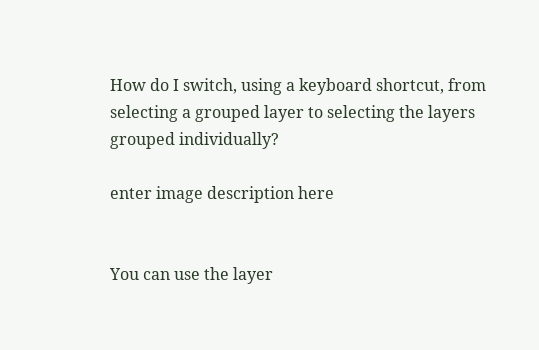How do I switch, using a keyboard shortcut, from selecting a grouped layer to selecting the layers grouped individually?

enter image description here


You can use the layer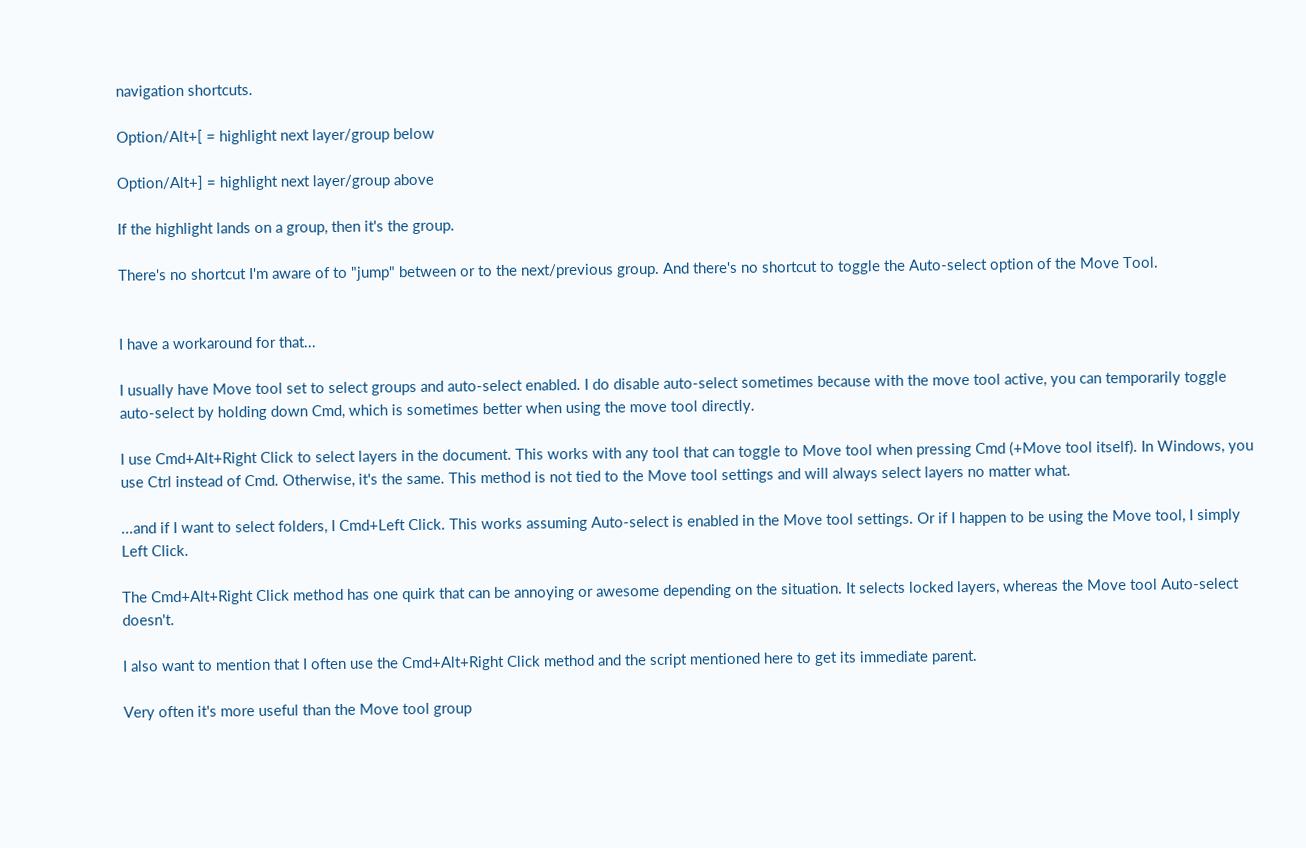navigation shortcuts.

Option/Alt+[ = highlight next layer/group below

Option/Alt+] = highlight next layer/group above

If the highlight lands on a group, then it's the group.

There's no shortcut I'm aware of to "jump" between or to the next/previous group. And there's no shortcut to toggle the Auto-select option of the Move Tool.


I have a workaround for that...

I usually have Move tool set to select groups and auto-select enabled. I do disable auto-select sometimes because with the move tool active, you can temporarily toggle auto-select by holding down Cmd, which is sometimes better when using the move tool directly.

I use Cmd+Alt+Right Click to select layers in the document. This works with any tool that can toggle to Move tool when pressing Cmd (+Move tool itself). In Windows, you use Ctrl instead of Cmd. Otherwise, it's the same. This method is not tied to the Move tool settings and will always select layers no matter what.

...and if I want to select folders, I Cmd+Left Click. This works assuming Auto-select is enabled in the Move tool settings. Or if I happen to be using the Move tool, I simply Left Click.

The Cmd+Alt+Right Click method has one quirk that can be annoying or awesome depending on the situation. It selects locked layers, whereas the Move tool Auto-select doesn't.

I also want to mention that I often use the Cmd+Alt+Right Click method and the script mentioned here to get its immediate parent.

Very often it's more useful than the Move tool group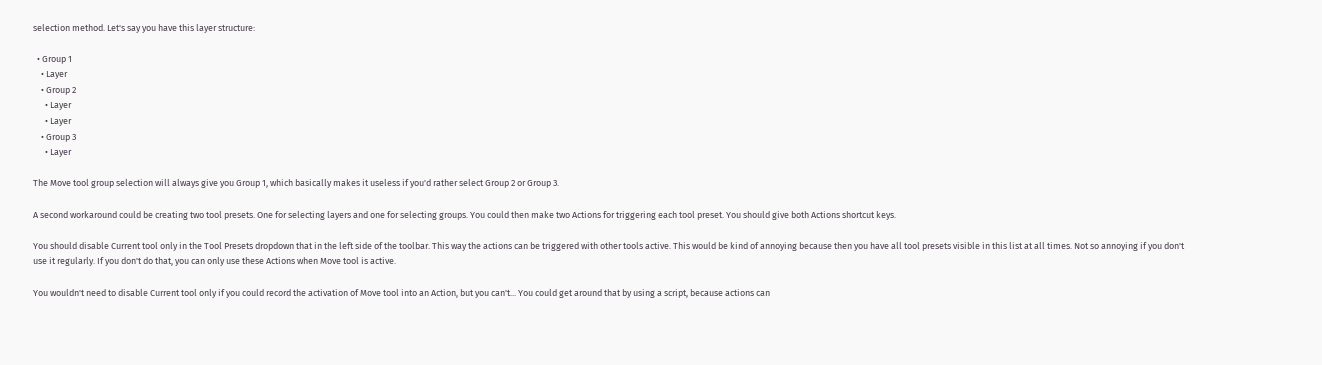selection method. Let's say you have this layer structure:

  • Group 1
    • Layer
    • Group 2
      • Layer
      • Layer
    • Group 3
      • Layer

The Move tool group selection will always give you Group 1, which basically makes it useless if you'd rather select Group 2 or Group 3.

A second workaround could be creating two tool presets. One for selecting layers and one for selecting groups. You could then make two Actions for triggering each tool preset. You should give both Actions shortcut keys.

You should disable Current tool only in the Tool Presets dropdown that in the left side of the toolbar. This way the actions can be triggered with other tools active. This would be kind of annoying because then you have all tool presets visible in this list at all times. Not so annoying if you don't use it regularly. If you don't do that, you can only use these Actions when Move tool is active.

You wouldn't need to disable Current tool only if you could record the activation of Move tool into an Action, but you can't... You could get around that by using a script, because actions can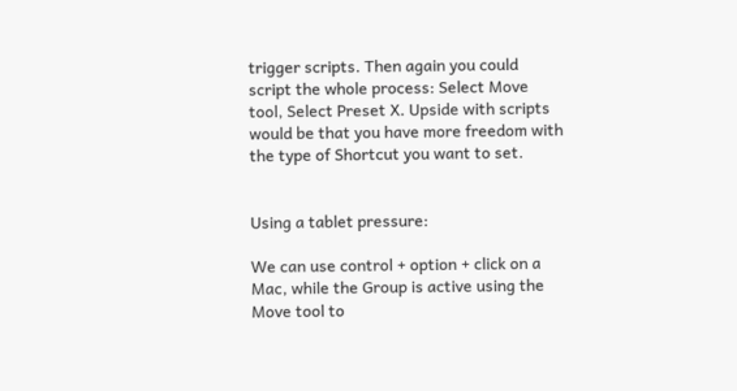trigger scripts. Then again you could script the whole process: Select Move tool, Select Preset X. Upside with scripts would be that you have more freedom with the type of Shortcut you want to set.


Using a tablet pressure:

We can use control + option + click on a Mac, while the Group is active using the Move tool to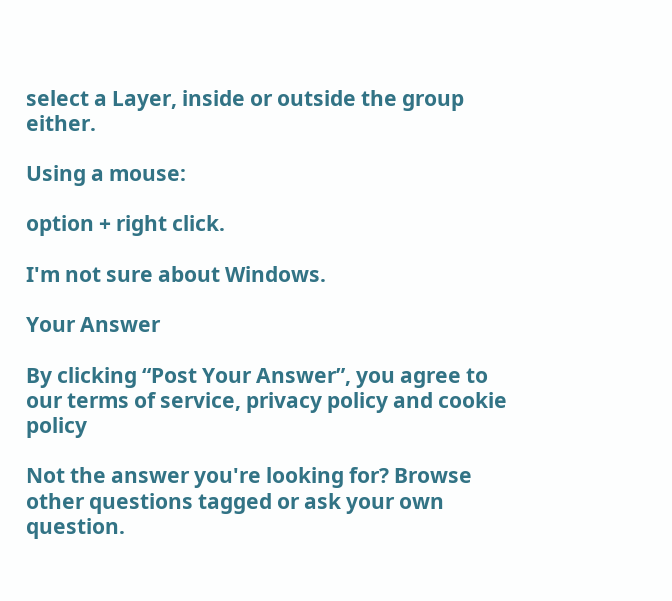select a Layer, inside or outside the group either.

Using a mouse:

option + right click.

I'm not sure about Windows.

Your Answer

By clicking “Post Your Answer”, you agree to our terms of service, privacy policy and cookie policy

Not the answer you're looking for? Browse other questions tagged or ask your own question.